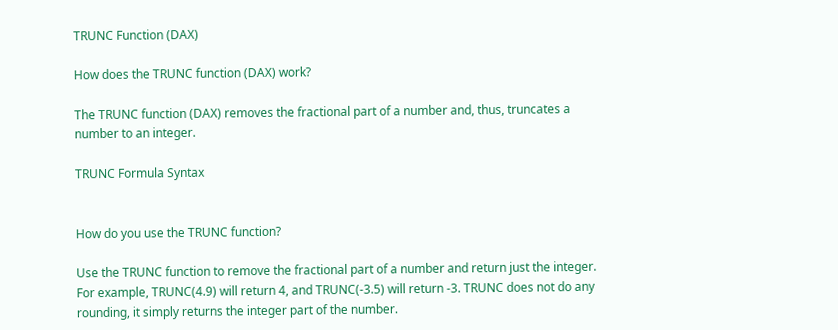TRUNC Function (DAX)

How does the TRUNC function (DAX) work?

The TRUNC function (DAX) removes the fractional part of a number and, thus, truncates a number to an integer.

TRUNC Formula Syntax


How do you use the TRUNC function?

Use the TRUNC function to remove the fractional part of a number and return just the integer. For example, TRUNC(4.9) will return 4, and TRUNC(-3.5) will return -3. TRUNC does not do any rounding, it simply returns the integer part of the number.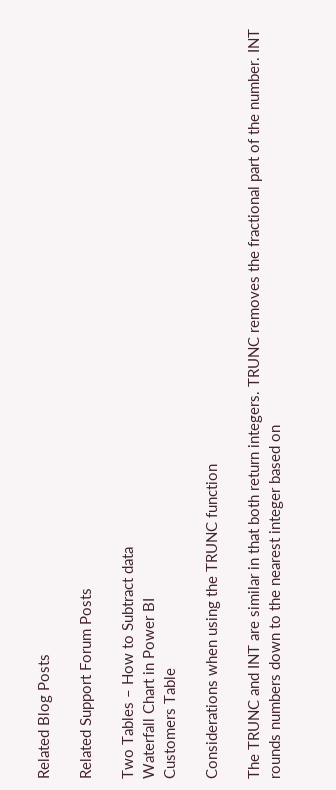Related Blog Posts

Related Support Forum Posts

Two Tables – How to Subtract data
Waterfall Chart in Power BI
Customers Table

Considerations when using the TRUNC function

The TRUNC and INT are similar in that both return integers. TRUNC removes the fractional part of the number. INT rounds numbers down to the nearest integer based on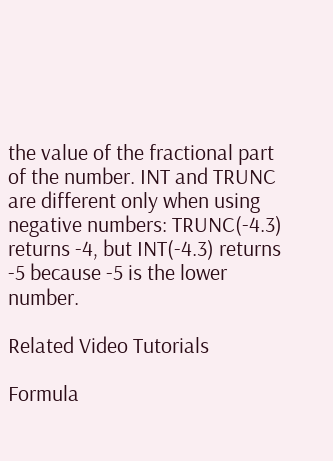the value of the fractional part of the number. INT and TRUNC are different only when using negative numbers: TRUNC(-4.3) returns -4, but INT(-4.3) returns -5 because -5 is the lower number.

Related Video Tutorials

Formula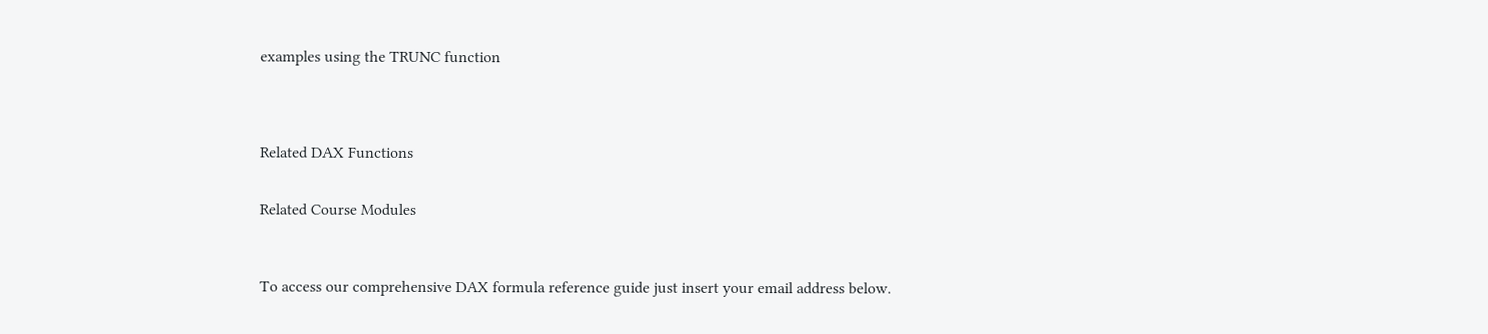examples using the TRUNC function




Related DAX Functions


Related Course Modules



To access our comprehensive DAX formula reference guide just insert your email address below.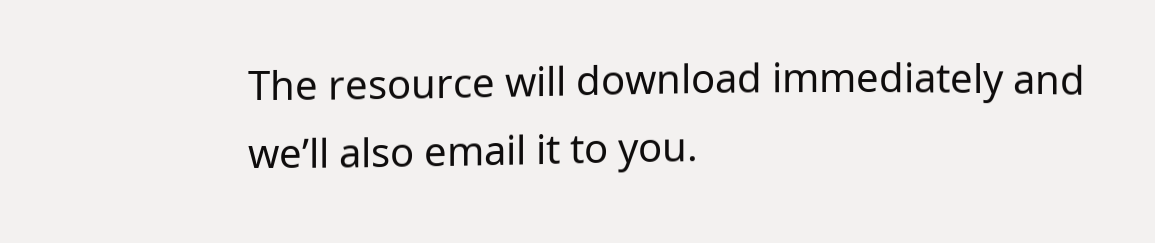The resource will download immediately and we’ll also email it to you.